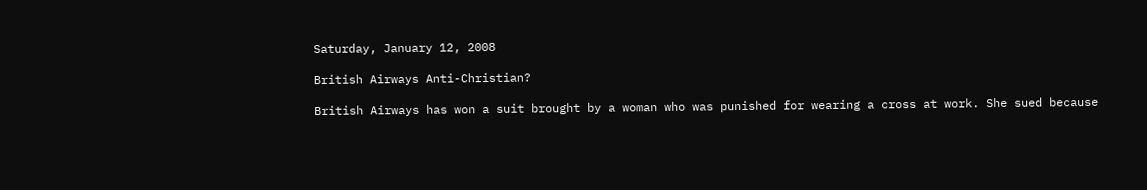Saturday, January 12, 2008

British Airways Anti-Christian?

British Airways has won a suit brought by a woman who was punished for wearing a cross at work. She sued because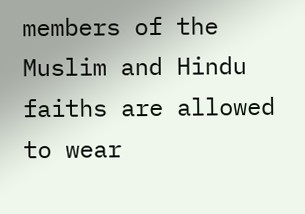members of the Muslim and Hindu faiths are allowed to wear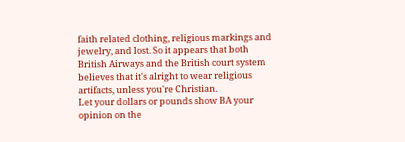faith related clothing, religious markings and jewelry, and lost. So it appears that both British Airways and the British court system believes that it's alright to wear religious artifacts, unless you're Christian.
Let your dollars or pounds show BA your opinion on the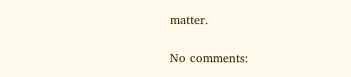matter.

No comments: